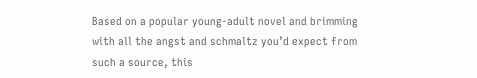Based on a popular young-adult novel and brimming with all the angst and schmaltz you’d expect from such a source, this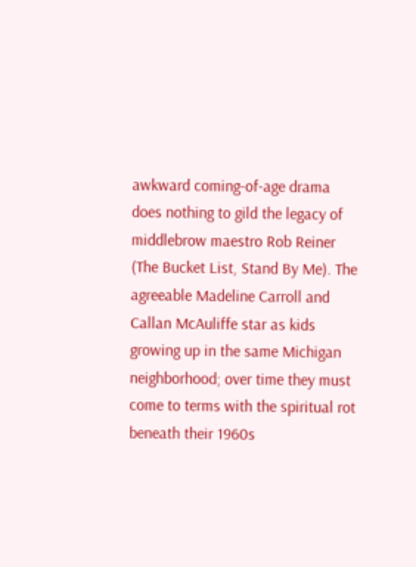awkward coming-of-age drama does nothing to gild the legacy of middlebrow maestro Rob Reiner (The Bucket List, Stand By Me). The agreeable Madeline Carroll and Callan McAuliffe star as kids growing up in the same Michigan neighborhood; over time they must come to terms with the spiritual rot beneath their 1960s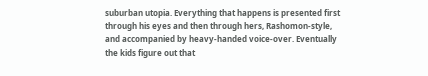suburban utopia. Everything that happens is presented first through his eyes and then through hers, Rashomon-style, and accompanied by heavy-handed voice-over. Eventually the kids figure out that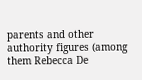parents and other authority figures (among them Rebecca De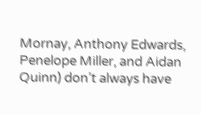Mornay, Anthony Edwards, Penelope Miller, and Aidan Quinn) don’t always have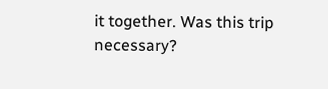it together. Was this trip necessary?